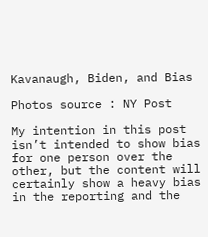Kavanaugh, Biden, and Bias

Photos source : NY Post

My intention in this post isn’t intended to show bias for one person over the other, but the content will certainly show a heavy bias in the reporting and the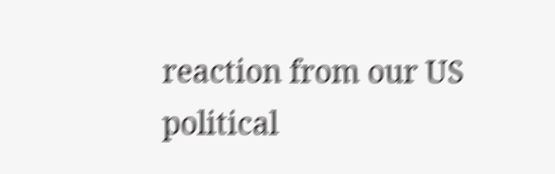reaction from our US political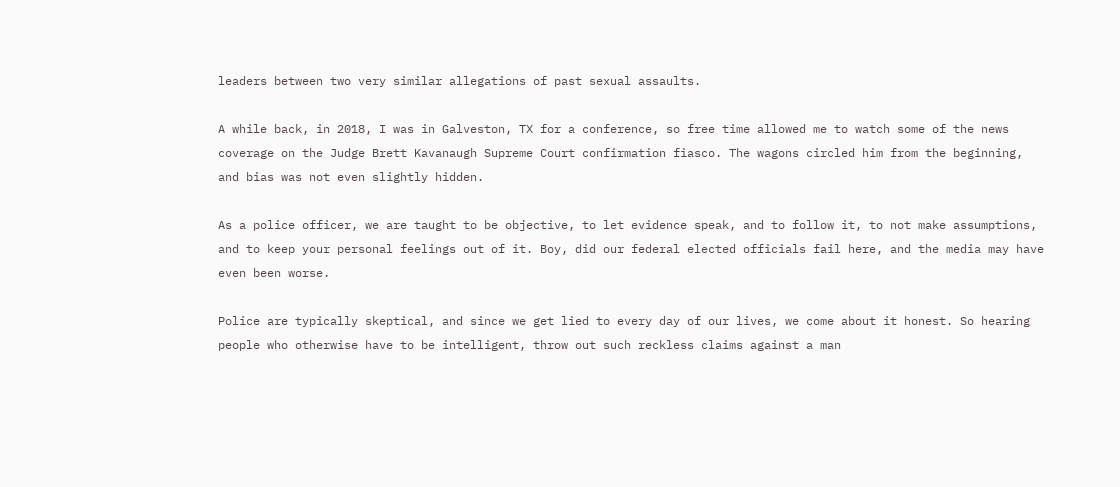leaders between two very similar allegations of past sexual assaults.

A while back, in 2018, I was in Galveston, TX for a conference, so free time allowed me to watch some of the news coverage on the Judge Brett Kavanaugh Supreme Court confirmation fiasco. The wagons circled him from the beginning, and bias was not even slightly hidden.

As a police officer, we are taught to be objective, to let evidence speak, and to follow it, to not make assumptions, and to keep your personal feelings out of it. Boy, did our federal elected officials fail here, and the media may have even been worse.

Police are typically skeptical, and since we get lied to every day of our lives, we come about it honest. So hearing people who otherwise have to be intelligent, throw out such reckless claims against a man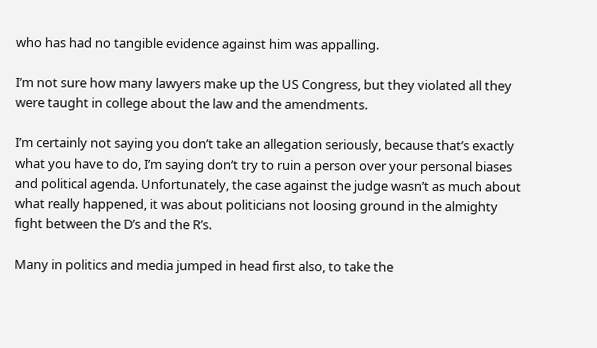who has had no tangible evidence against him was appalling.

I’m not sure how many lawyers make up the US Congress, but they violated all they were taught in college about the law and the amendments.

I’m certainly not saying you don’t take an allegation seriously, because that’s exactly what you have to do, I’m saying don’t try to ruin a person over your personal biases and political agenda. Unfortunately, the case against the judge wasn’t as much about what really happened, it was about politicians not loosing ground in the almighty fight between the D’s and the R’s.

Many in politics and media jumped in head first also, to take the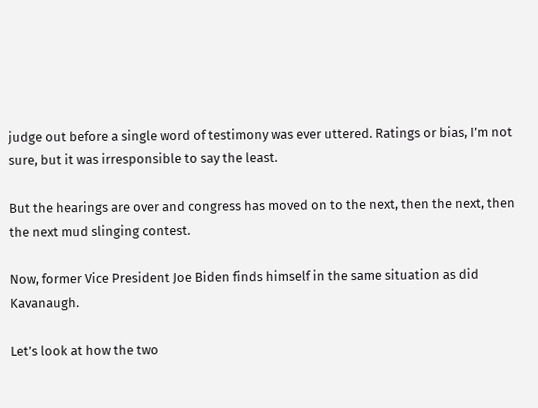judge out before a single word of testimony was ever uttered. Ratings or bias, I’m not sure, but it was irresponsible to say the least.

But the hearings are over and congress has moved on to the next, then the next, then the next mud slinging contest.

Now, former Vice President Joe Biden finds himself in the same situation as did Kavanaugh.

Let’s look at how the two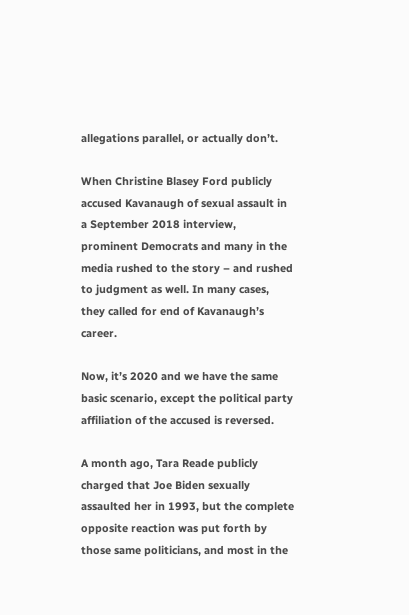allegations parallel, or actually don’t.

When Christine Blasey Ford publicly accused Kavanaugh of sexual assault in a September 2018 interview, prominent Democrats and many in the media rushed to the story – and rushed to judgment as well. In many cases, they called for end of Kavanaugh’s career.

Now, it’s 2020 and we have the same basic scenario, except the political party affiliation of the accused is reversed.

A month ago, Tara Reade publicly charged that Joe Biden sexually assaulted her in 1993, but the complete opposite reaction was put forth by those same politicians, and most in the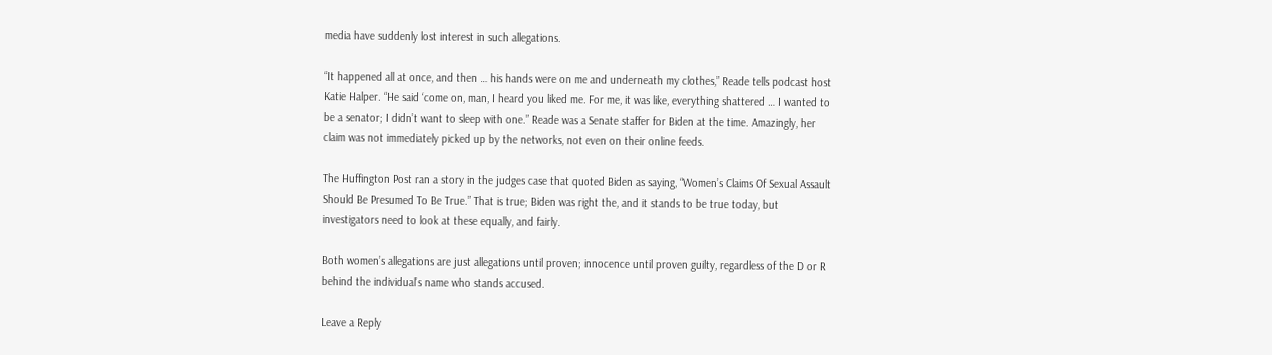media have suddenly lost interest in such allegations.

“It happened all at once, and then … his hands were on me and underneath my clothes,” Reade tells podcast host Katie Halper. “He said ‘come on, man, I heard you liked me. For me, it was like, everything shattered … I wanted to be a senator; I didn’t want to sleep with one.” Reade was a Senate staffer for Biden at the time. Amazingly, her claim was not immediately picked up by the networks, not even on their online feeds.

The Huffington Post ran a story in the judges case that quoted Biden as saying, “Women’s Claims Of Sexual Assault Should Be Presumed To Be True.” That is true; Biden was right the, and it stands to be true today, but investigators need to look at these equally, and fairly.

Both women’s allegations are just allegations until proven; innocence until proven guilty, regardless of the D or R behind the individual’s name who stands accused.

Leave a Reply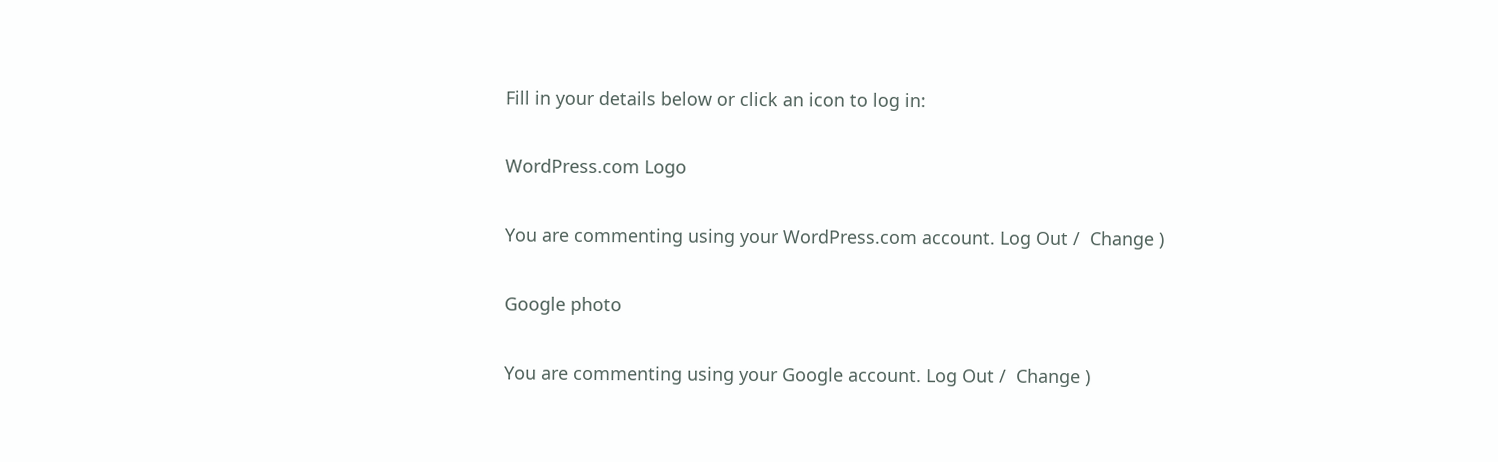Fill in your details below or click an icon to log in:

WordPress.com Logo

You are commenting using your WordPress.com account. Log Out /  Change )

Google photo

You are commenting using your Google account. Log Out /  Change )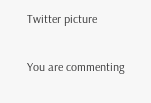Twitter picture

You are commenting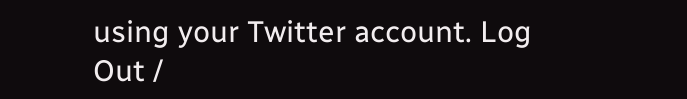using your Twitter account. Log Out /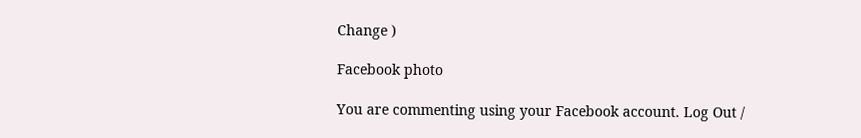Change )

Facebook photo

You are commenting using your Facebook account. Log Out /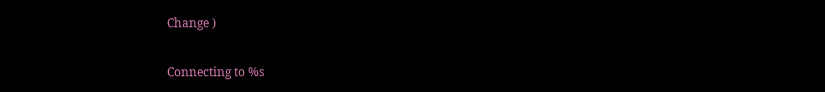Change )

Connecting to %s